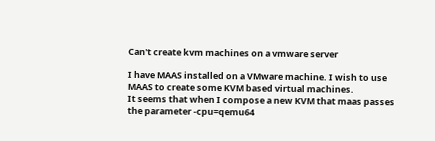Can't create kvm machines on a vmware server

I have MAAS installed on a VMware machine. I wish to use MAAS to create some KVM based virtual machines.
It seems that when I compose a new KVM that maas passes the parameter -cpu=qemu64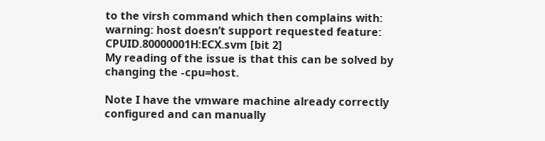to the virsh command which then complains with:
warning: host doesn’t support requested feature: CPUID.80000001H:ECX.svm [bit 2]
My reading of the issue is that this can be solved by changing the -cpu=host.

Note I have the vmware machine already correctly configured and can manually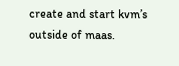create and start kvm’s outside of maas.